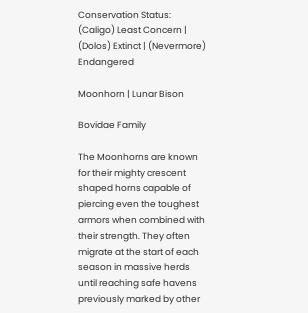Conservation Status: (Caligo) Least Concern | (Dolos) Extinct | (Nevermore) Endangered

Moonhorn | Lunar Bison

Bovidae Family

The Moonhorns are known for their mighty crescent shaped horns capable of piercing even the toughest armors when combined with their strength. They often migrate at the start of each season in massive herds until reaching safe havens previously marked by other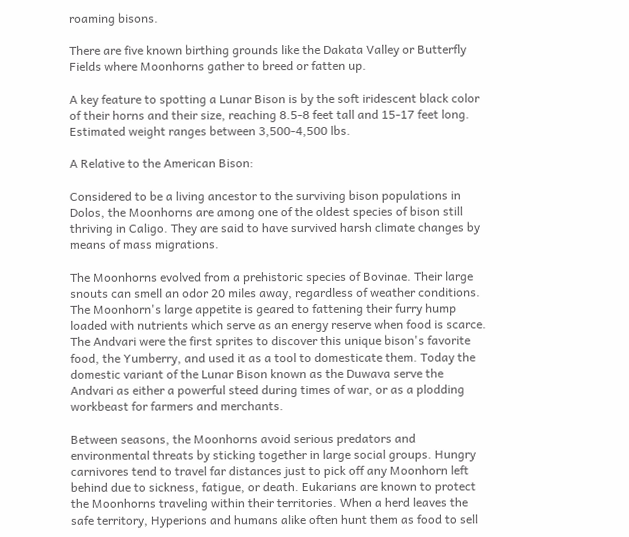roaming bisons.

There are five known birthing grounds like the Dakata Valley or Butterfly Fields where Moonhorns gather to breed or fatten up.

A key feature to spotting a Lunar Bison is by the soft iridescent black color of their horns and their size, reaching 8.5-8 feet tall and 15-17 feet long. Estimated weight ranges between 3,500-4,500 lbs.

A Relative to the American Bison:

Considered to be a living ancestor to the surviving bison populations in Dolos, the Moonhorns are among one of the oldest species of bison still thriving in Caligo. They are said to have survived harsh climate changes by means of mass migrations.

The Moonhorns evolved from a prehistoric species of Bovinae. Their large snouts can smell an odor 20 miles away, regardless of weather conditions. The Moonhorn's large appetite is geared to fattening their furry hump loaded with nutrients which serve as an energy reserve when food is scarce. The Andvari were the first sprites to discover this unique bison's favorite food, the Yumberry, and used it as a tool to domesticate them. Today the domestic variant of the Lunar Bison known as the Duwava serve the Andvari as either a powerful steed during times of war, or as a plodding workbeast for farmers and merchants.

Between seasons, the Moonhorns avoid serious predators and environmental threats by sticking together in large social groups. Hungry carnivores tend to travel far distances just to pick off any Moonhorn left behind due to sickness, fatigue, or death. Eukarians are known to protect the Moonhorns traveling within their territories. When a herd leaves the safe territory, Hyperions and humans alike often hunt them as food to sell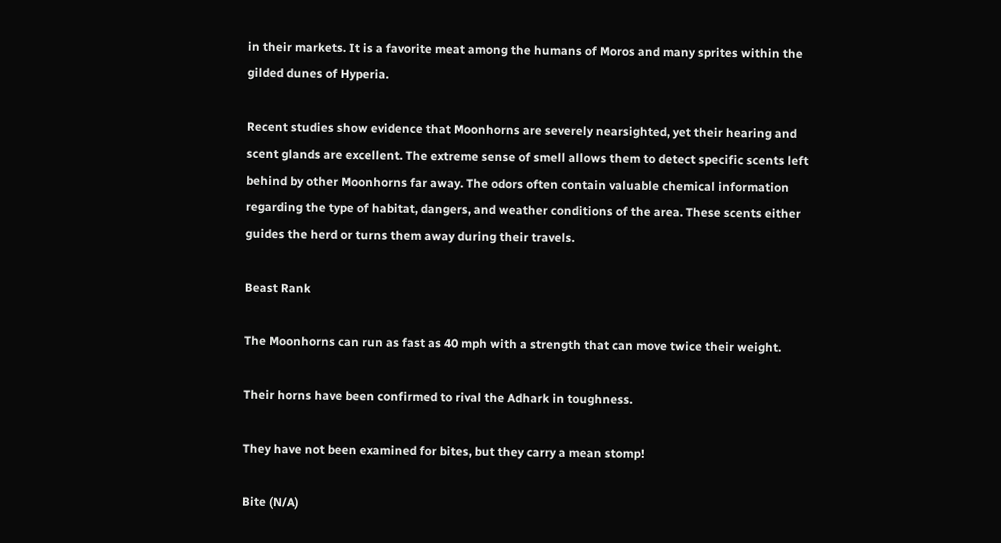in their markets. It is a favorite meat among the humans of Moros and many sprites within the gilded dunes of Hyperia.

Recent studies show evidence that Moonhorns are severely nearsighted, yet their hearing and scent glands are excellent. The extreme sense of smell allows them to detect specific scents left behind by other Moonhorns far away. The odors often contain valuable chemical information regarding the type of habitat, dangers, and weather conditions of the area. These scents either guides the herd or turns them away during their travels.

Beast Rank

The Moonhorns can run as fast as 40 mph with a strength that can move twice their weight.

Their horns have been confirmed to rival the Adhark in toughness.

They have not been examined for bites, but they carry a mean stomp!

Bite (N/A)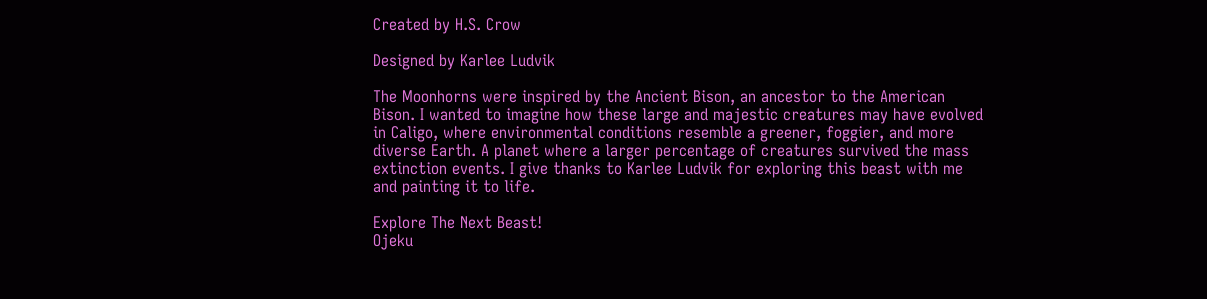Created by H.S. Crow

Designed by Karlee Ludvik

The Moonhorns were inspired by the Ancient Bison, an ancestor to the American Bison. I wanted to imagine how these large and majestic creatures may have evolved in Caligo, where environmental conditions resemble a greener, foggier, and more diverse Earth. A planet where a larger percentage of creatures survived the mass extinction events. I give thanks to Karlee Ludvik for exploring this beast with me and painting it to life.

Explore The Next Beast!
Ojeku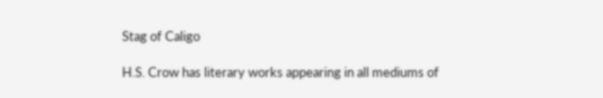Stag of Caligo

H.S. Crow has literary works appearing in all mediums of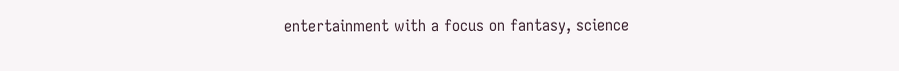entertainment with a focus on fantasy, science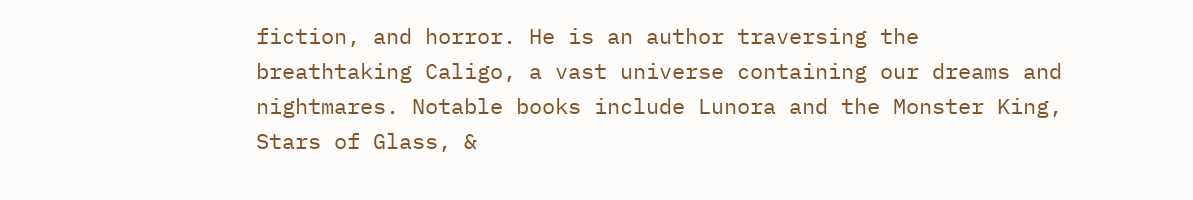fiction, and horror. He is an author traversing the breathtaking Caligo, a vast universe containing our dreams and nightmares. Notable books include Lunora and the Monster King, Stars of Glass, &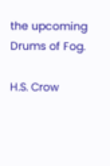the upcoming Drums of Fog.

H.S. Crow